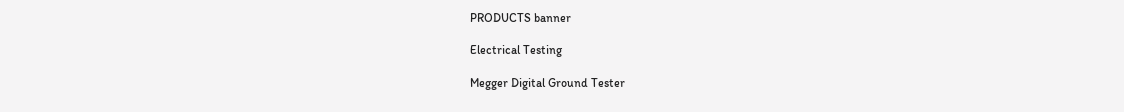PRODUCTS banner

Electrical Testing

Megger Digital Ground Tester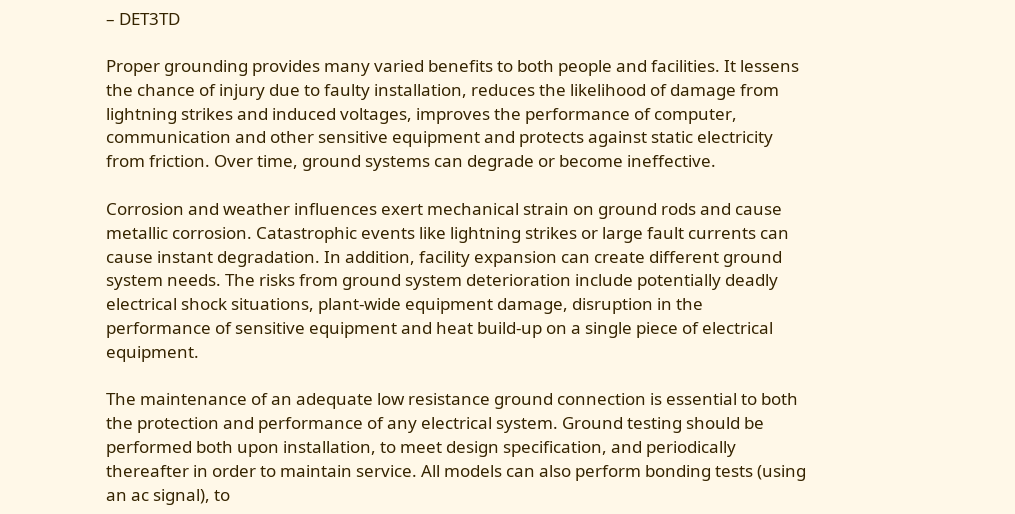– DET3TD

Proper grounding provides many varied benefits to both people and facilities. It lessens the chance of injury due to faulty installation, reduces the likelihood of damage from lightning strikes and induced voltages, improves the performance of computer, communication and other sensitive equipment and protects against static electricity from friction. Over time, ground systems can degrade or become ineffective.

Corrosion and weather influences exert mechanical strain on ground rods and cause metallic corrosion. Catastrophic events like lightning strikes or large fault currents can cause instant degradation. In addition, facility expansion can create different ground system needs. The risks from ground system deterioration include potentially deadly electrical shock situations, plant-wide equipment damage, disruption in the performance of sensitive equipment and heat build-up on a single piece of electrical equipment.

The maintenance of an adequate low resistance ground connection is essential to both the protection and performance of any electrical system. Ground testing should be performed both upon installation, to meet design specification, and periodically thereafter in order to maintain service. All models can also perform bonding tests (using an ac signal), to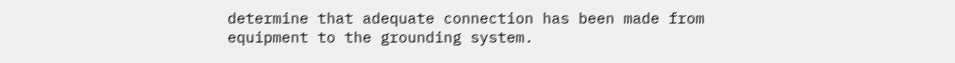determine that adequate connection has been made from equipment to the grounding system.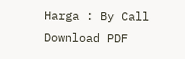Harga : By Call
Download PDF